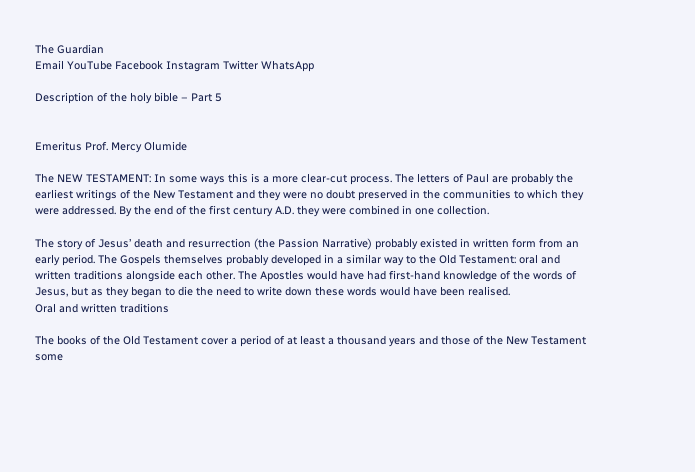The Guardian
Email YouTube Facebook Instagram Twitter WhatsApp

Description of the holy bible – Part 5


Emeritus Prof. Mercy Olumide

The NEW TESTAMENT: In some ways this is a more clear-cut process. The letters of Paul are probably the earliest writings of the New Testament and they were no doubt preserved in the communities to which they were addressed. By the end of the first century A.D. they were combined in one collection.

The story of Jesus’ death and resurrection (the Passion Narrative) probably existed in written form from an early period. The Gospels themselves probably developed in a similar way to the Old Testament: oral and written traditions alongside each other. The Apostles would have had first-hand knowledge of the words of Jesus, but as they began to die the need to write down these words would have been realised.
Oral and written traditions

The books of the Old Testament cover a period of at least a thousand years and those of the New Testament some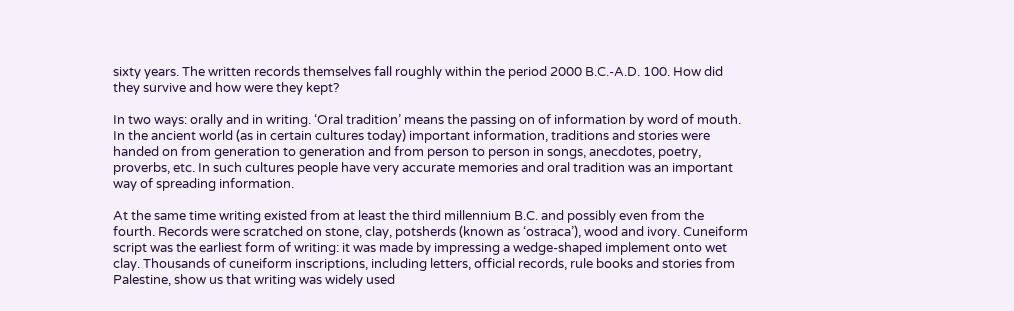sixty years. The written records themselves fall roughly within the period 2000 B.C.-A.D. 100. How did they survive and how were they kept?

In two ways: orally and in writing. ‘Oral tradition’ means the passing on of information by word of mouth. In the ancient world (as in certain cultures today) important information, traditions and stories were handed on from generation to generation and from person to person in songs, anecdotes, poetry, proverbs, etc. In such cultures people have very accurate memories and oral tradition was an important way of spreading information.

At the same time writing existed from at least the third millennium B.C. and possibly even from the fourth. Records were scratched on stone, clay, potsherds (known as ‘ostraca’), wood and ivory. Cuneiform script was the earliest form of writing: it was made by impressing a wedge-shaped implement onto wet clay. Thousands of cuneiform inscriptions, including letters, official records, rule books and stories from Palestine, show us that writing was widely used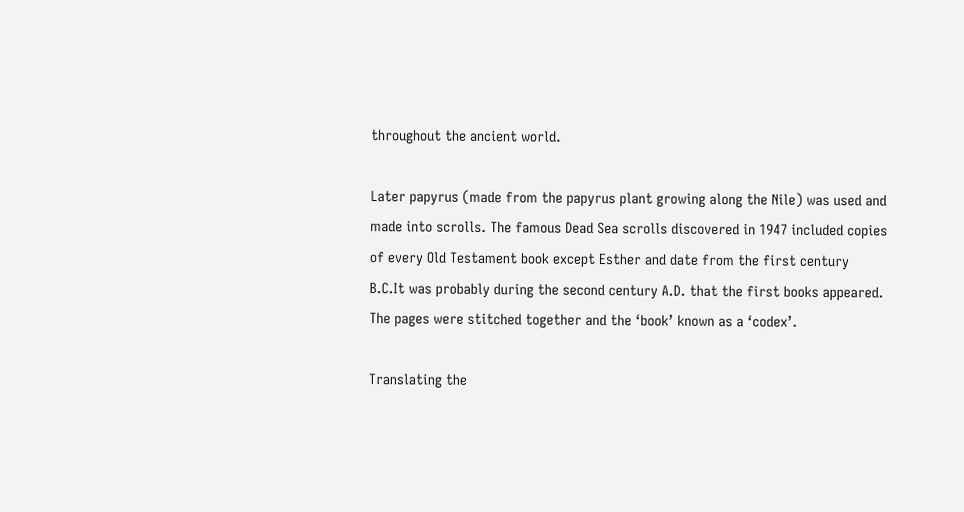throughout the ancient world.

Later papyrus (made from the papyrus plant growing along the Nile) was used and made into scrolls. The famous Dead Sea scrolls discovered in 1947 included copies of every Old Testament book except Esther and date from the first century B.C.It was probably during the second century A.D. that the first books appeared. The pages were stitched together and the ‘book’ known as a ‘codex’.

Translating the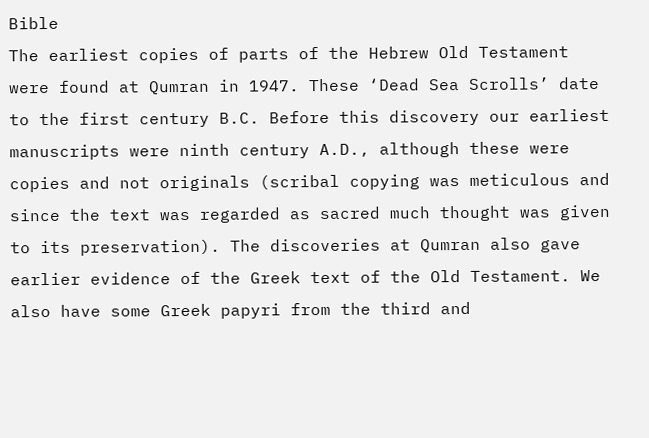Bible
The earliest copies of parts of the Hebrew Old Testament were found at Qumran in 1947. These ‘Dead Sea Scrolls’ date to the first century B.C. Before this discovery our earliest manuscripts were ninth century A.D., although these were copies and not originals (scribal copying was meticulous and since the text was regarded as sacred much thought was given to its preservation). The discoveries at Qumran also gave earlier evidence of the Greek text of the Old Testament. We also have some Greek papyri from the third and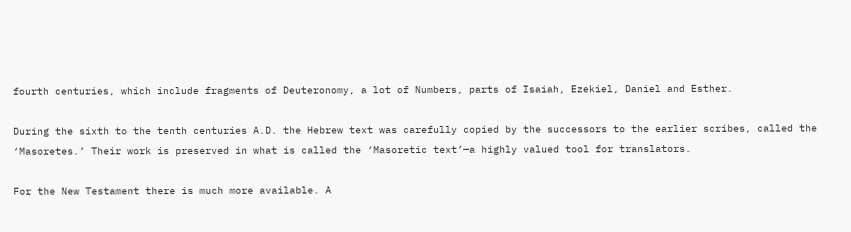fourth centuries, which include fragments of Deuteronomy, a lot of Numbers, parts of Isaiah, Ezekiel, Daniel and Esther.

During the sixth to the tenth centuries A.D. the Hebrew text was carefully copied by the successors to the earlier scribes, called the ‘Masoretes.’ Their work is preserved in what is called the ‘Masoretic text’—a highly valued tool for translators.

For the New Testament there is much more available. A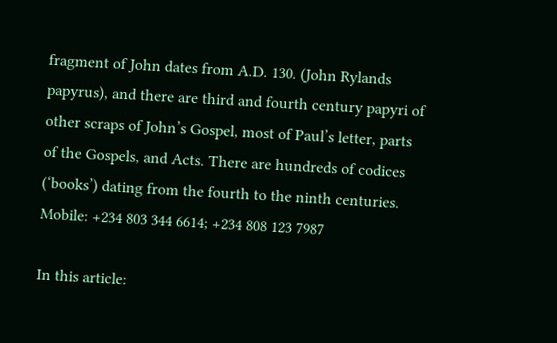fragment of John dates from A.D. 130. (John Rylands papyrus), and there are third and fourth century papyri of other scraps of John’s Gospel, most of Paul’s letter, parts of the Gospels, and Acts. There are hundreds of codices (‘books’) dating from the fourth to the ninth centuries. Mobile: +234 803 344 6614; +234 808 123 7987

In this article: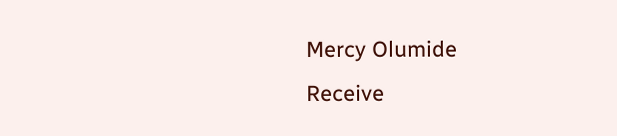Mercy Olumide
Receive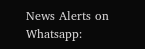News Alerts on Whatsapp: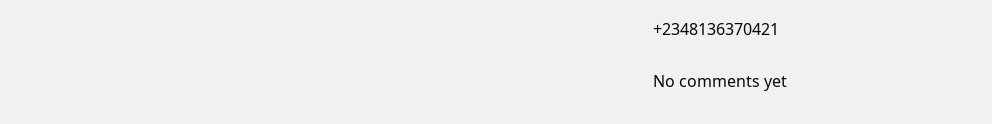+2348136370421

No comments yet